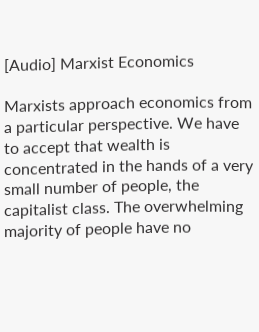[Audio] Marxist Economics

Marxists approach economics from a particular perspective. We have to accept that wealth is concentrated in the hands of a very small number of people, the capitalist class. The overwhelming majority of people have no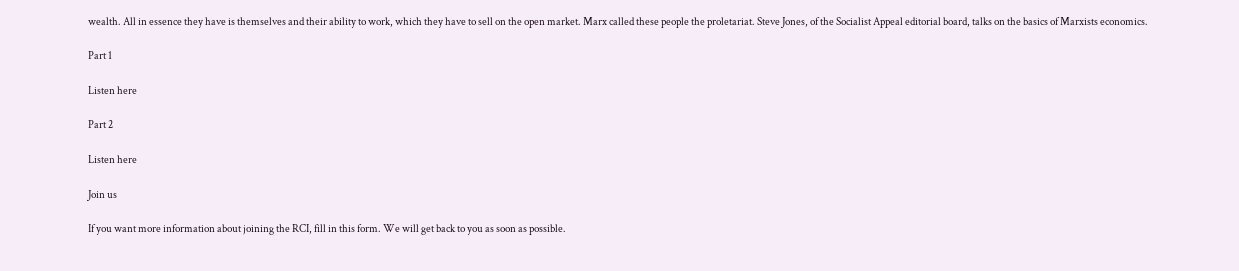wealth. All in essence they have is themselves and their ability to work, which they have to sell on the open market. Marx called these people the proletariat. Steve Jones, of the Socialist Appeal editorial board, talks on the basics of Marxists economics.

Part 1

Listen here

Part 2

Listen here

Join us

If you want more information about joining the RCI, fill in this form. We will get back to you as soon as possible.